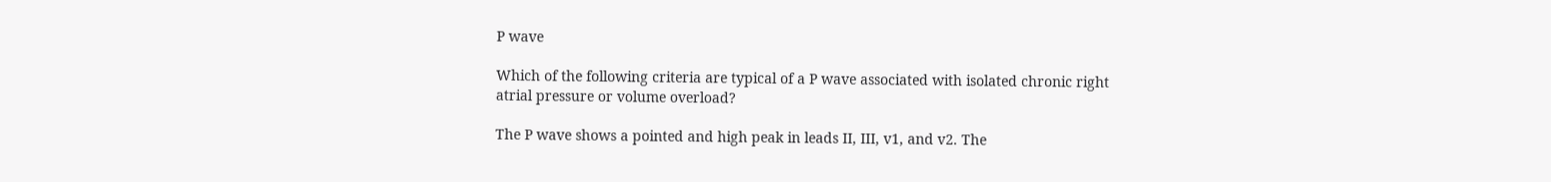P wave

Which of the following criteria are typical of a P wave associated with isolated chronic right atrial pressure or volume overload?

The P wave shows a pointed and high peak in leads II, III, v1, and v2. The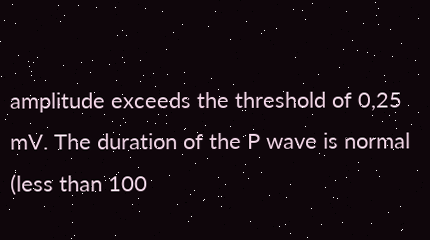amplitude exceeds the threshold of 0,25 mV. The duration of the P wave is normal (less than 100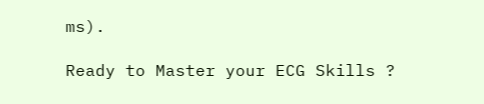ms).

Ready to Master your ECG Skills ?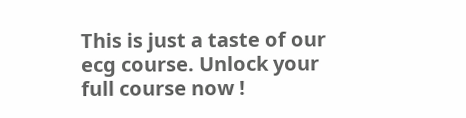This is just a taste of our ecg course. Unlock your full course now !